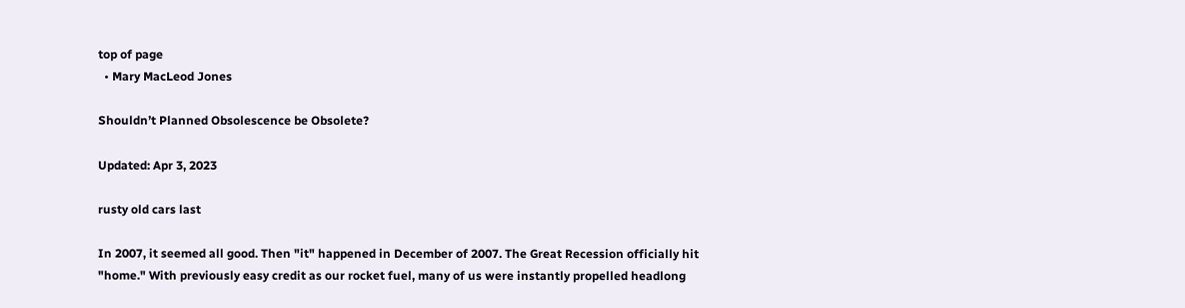top of page
  • Mary MacLeod Jones

Shouldn’t Planned Obsolescence be Obsolete?

Updated: Apr 3, 2023

rusty old cars last

In 2007, it seemed all good. Then "it" happened in December of 2007. The Great Recession officially hit "home." With previously easy credit as our rocket fuel, many of us were instantly propelled headlong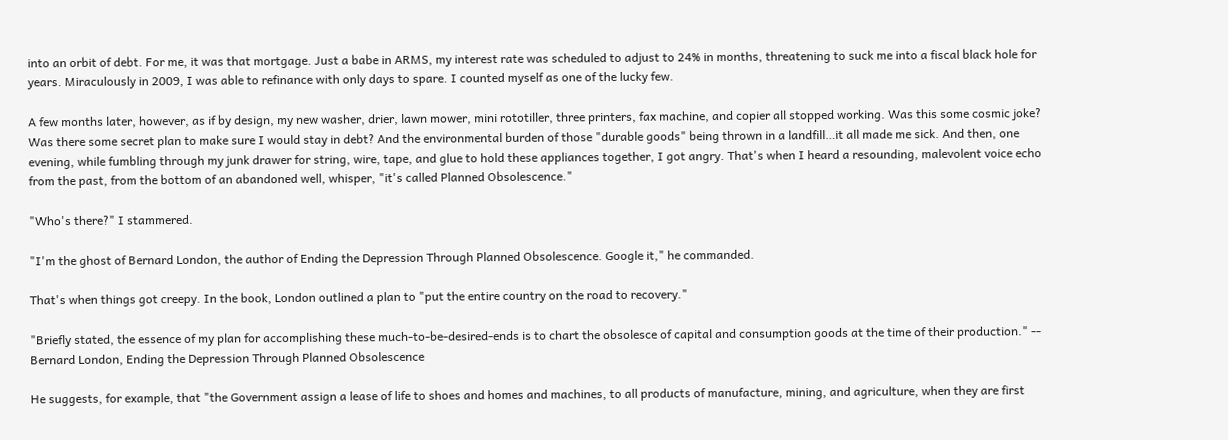into an orbit of debt. For me, it was that mortgage. Just a babe in ARMS, my interest rate was scheduled to adjust to 24% in months, threatening to suck me into a fiscal black hole for years. Miraculously in 2009, I was able to refinance with only days to spare. I counted myself as one of the lucky few.

A few months later, however, as if by design, my new washer, drier, lawn mower, mini rototiller, three printers, fax machine, and copier all stopped working. Was this some cosmic joke? Was there some secret plan to make sure I would stay in debt? And the environmental burden of those "durable goods" being thrown in a landfill…it all made me sick. And then, one evening, while fumbling through my junk drawer for string, wire, tape, and glue to hold these appliances together, I got angry. That's when I heard a resounding, malevolent voice echo from the past, from the bottom of an abandoned well, whisper, "it's called Planned Obsolescence."

"Who's there?" I stammered.

"I'm the ghost of Bernard London, the author of Ending the Depression Through Planned Obsolescence. Google it," he commanded.

That's when things got creepy. In the book, London outlined a plan to "put the entire country on the road to recovery."

"Briefly stated, the essence of my plan for accomplishing these much-to-be-desired-ends is to chart the obsolesce of capital and consumption goods at the time of their production." -- Bernard London, Ending the Depression Through Planned Obsolescence

He suggests, for example, that "the Government assign a lease of life to shoes and homes and machines, to all products of manufacture, mining, and agriculture, when they are first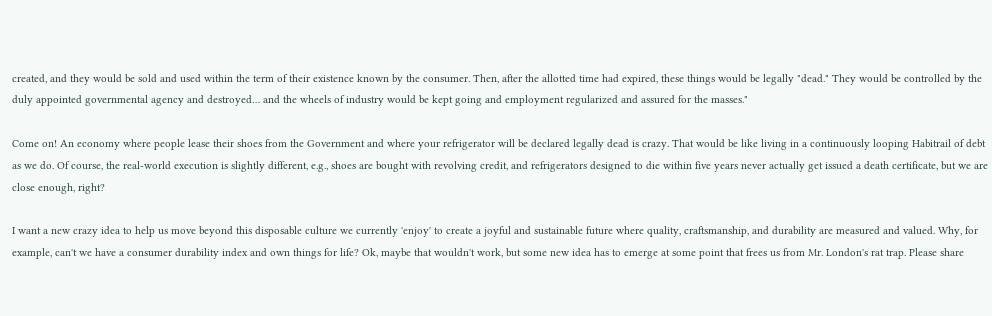created, and they would be sold and used within the term of their existence known by the consumer. Then, after the allotted time had expired, these things would be legally "dead." They would be controlled by the duly appointed governmental agency and destroyed… and the wheels of industry would be kept going and employment regularized and assured for the masses."

Come on! An economy where people lease their shoes from the Government and where your refrigerator will be declared legally dead is crazy. That would be like living in a continuously looping Habitrail of debt as we do. Of course, the real-world execution is slightly different, e.g., shoes are bought with revolving credit, and refrigerators designed to die within five years never actually get issued a death certificate, but we are close enough, right?

I want a new crazy idea to help us move beyond this disposable culture we currently 'enjoy' to create a joyful and sustainable future where quality, craftsmanship, and durability are measured and valued. Why, for example, can't we have a consumer durability index and own things for life? Ok, maybe that wouldn't work, but some new idea has to emerge at some point that frees us from Mr. London's rat trap. Please share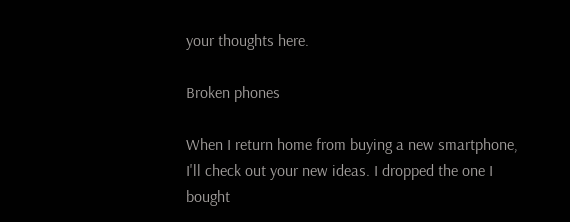your thoughts here.

Broken phones

When I return home from buying a new smartphone, I'll check out your new ideas. I dropped the one I bought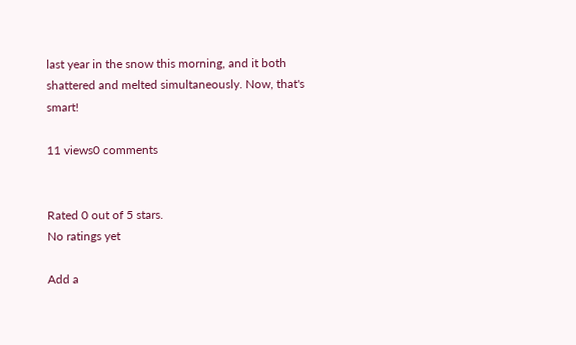last year in the snow this morning, and it both shattered and melted simultaneously. Now, that's smart!

11 views0 comments


Rated 0 out of 5 stars.
No ratings yet

Add a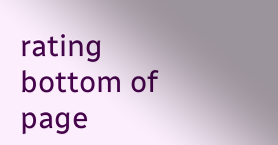rating
bottom of page